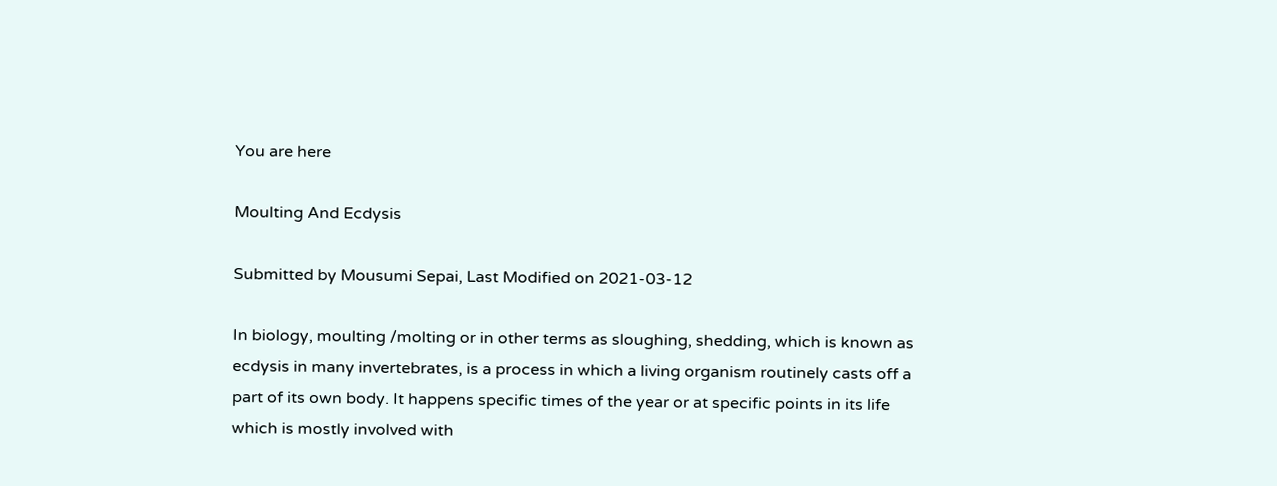You are here

Moulting And Ecdysis

Submitted by Mousumi Sepai, Last Modified on 2021-03-12

In biology, moulting /molting or in other terms as sloughing, shedding, which is known as ecdysis in many invertebrates, is a process in which a living organism routinely casts off a part of its own body. It happens specific times of the year or at specific points in its life which is mostly involved with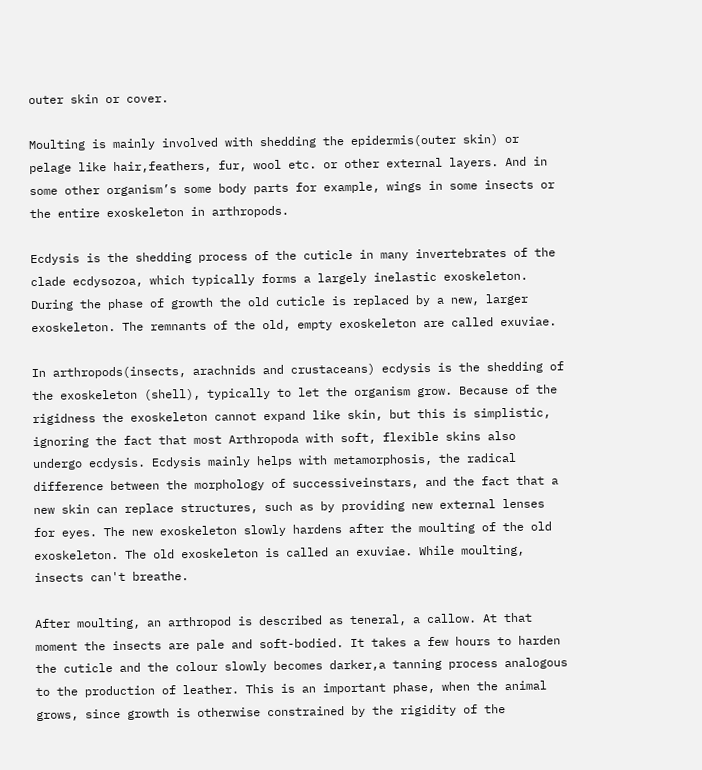outer skin or cover.

Moulting is mainly involved with shedding the epidermis(outer skin) or pelage like hair,feathers, fur, wool etc. or other external layers. And in some other organism’s some body parts for example, wings in some insects or the entire exoskeleton in arthropods.

Ecdysis is the shedding process of the cuticle in many invertebrates of the clade ecdysozoa, which typically forms a largely inelastic exoskeleton. During the phase of growth the old cuticle is replaced by a new, larger exoskeleton. The remnants of the old, empty exoskeleton are called exuviae.

In arthropods(insects, arachnids and crustaceans) ecdysis is the shedding of the exoskeleton (shell), typically to let the organism grow. Because of the rigidness the exoskeleton cannot expand like skin, but this is simplistic, ignoring the fact that most Arthropoda with soft, flexible skins also undergo ecdysis. Ecdysis mainly helps with metamorphosis, the radical difference between the morphology of successiveinstars, and the fact that a new skin can replace structures, such as by providing new external lenses for eyes. The new exoskeleton slowly hardens after the moulting of the old exoskeleton. The old exoskeleton is called an exuviae. While moulting, insects can't breathe.

After moulting, an arthropod is described as teneral, a callow. At that moment the insects are pale and soft-bodied. It takes a few hours to harden the cuticle and the colour slowly becomes darker,a tanning process analogous to the production of leather. This is an important phase, when the animal grows, since growth is otherwise constrained by the rigidity of the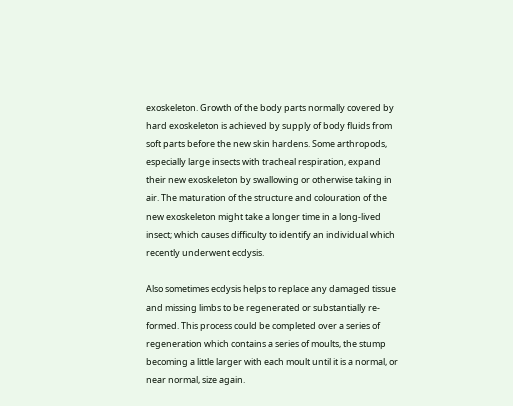exoskeleton. Growth of the body parts normally covered by hard exoskeleton is achieved by supply of body fluids from soft parts before the new skin hardens. Some arthropods, especially large insects with tracheal respiration, expand their new exoskeleton by swallowing or otherwise taking in air. The maturation of the structure and colouration of the new exoskeleton might take a longer time in a long-lived insect; which causes difficulty to identify an individual which recently underwent ecdysis.

Also sometimes ecdysis helps to replace any damaged tissue and missing limbs to be regenerated or substantially re-formed. This process could be completed over a series of regeneration which contains a series of moults, the stump becoming a little larger with each moult until it is a normal, or near normal, size again.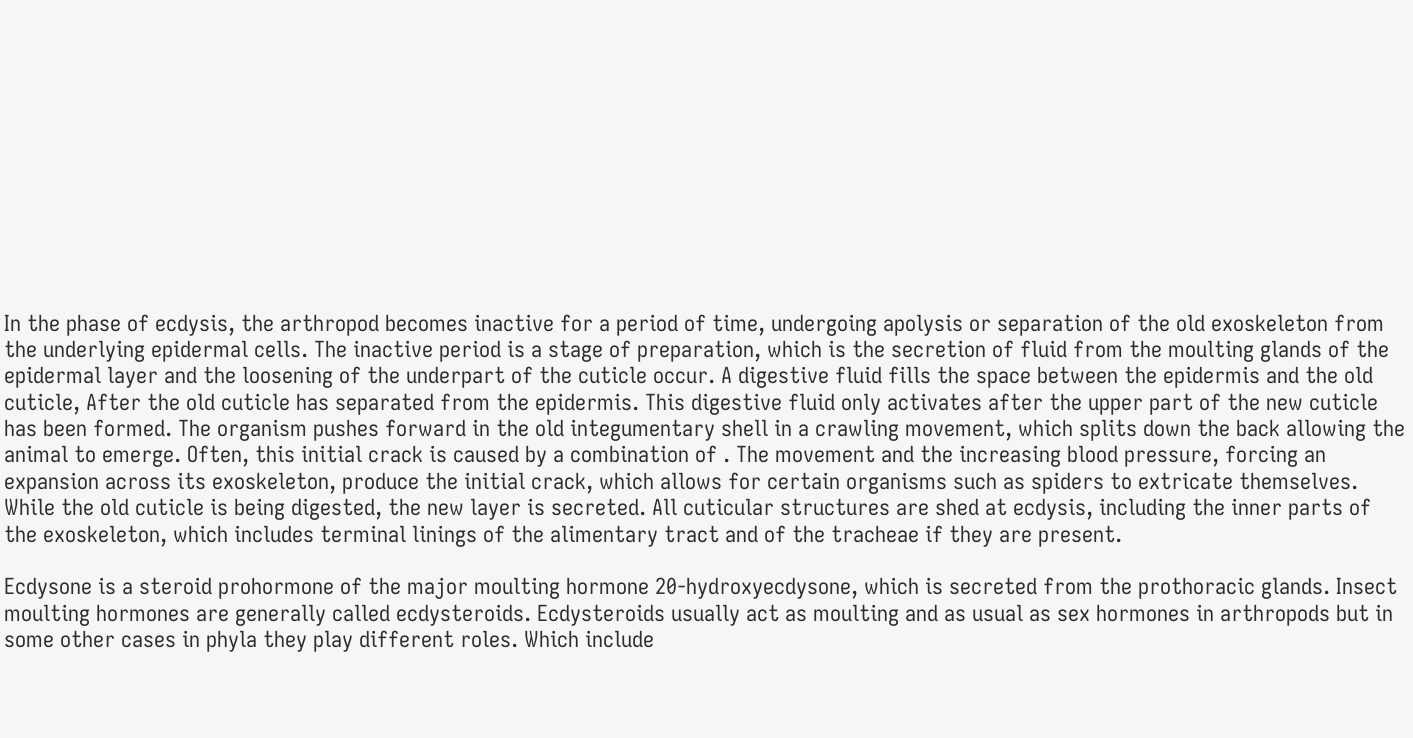In the phase of ecdysis, the arthropod becomes inactive for a period of time, undergoing apolysis or separation of the old exoskeleton from the underlying epidermal cells. The inactive period is a stage of preparation, which is the secretion of fluid from the moulting glands of the epidermal layer and the loosening of the underpart of the cuticle occur. A digestive fluid fills the space between the epidermis and the old cuticle, After the old cuticle has separated from the epidermis. This digestive fluid only activates after the upper part of the new cuticle has been formed. The organism pushes forward in the old integumentary shell in a crawling movement, which splits down the back allowing the animal to emerge. Often, this initial crack is caused by a combination of . The movement and the increasing blood pressure, forcing an expansion across its exoskeleton, produce the initial crack, which allows for certain organisms such as spiders to extricate themselves. While the old cuticle is being digested, the new layer is secreted. All cuticular structures are shed at ecdysis, including the inner parts of the exoskeleton, which includes terminal linings of the alimentary tract and of the tracheae if they are present.

Ecdysone is a steroid prohormone of the major moulting hormone 20-hydroxyecdysone, which is secreted from the prothoracic glands. Insect moulting hormones are generally called ecdysteroids. Ecdysteroids usually act as moulting and as usual as sex hormones in arthropods but in some other cases in phyla they play different roles. Which include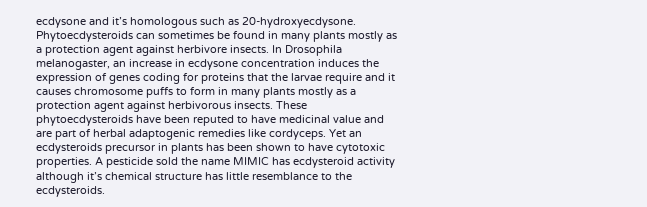ecdysone and it’s homologous such as 20-hydroxyecdysone. Phytoecdysteroids can sometimes be found in many plants mostly as a protection agent against herbivore insects. In Drosophila melanogaster, an increase in ecdysone concentration induces the expression of genes coding for proteins that the larvae require and it causes chromosome puffs to form in many plants mostly as a protection agent against herbivorous insects. These phytoecdysteroids have been reputed to have medicinal value and are part of herbal adaptogenic remedies like cordyceps. Yet an ecdysteroids precursor in plants has been shown to have cytotoxic properties. A pesticide sold the name MIMIC has ecdysteroid activity although it’s chemical structure has little resemblance to the ecdysteroids.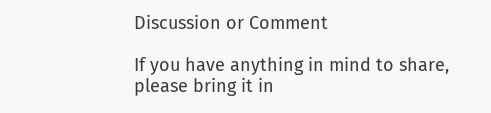Discussion or Comment

If you have anything in mind to share, please bring it in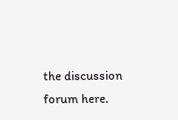the discussion forum here.